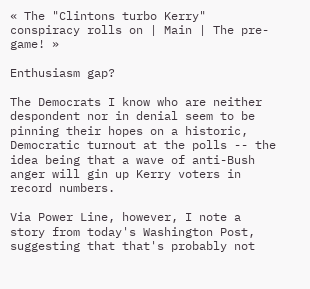« The "Clintons turbo Kerry" conspiracy rolls on | Main | The pre-game! »

Enthusiasm gap?

The Democrats I know who are neither despondent nor in denial seem to be pinning their hopes on a historic, Democratic turnout at the polls -- the idea being that a wave of anti-Bush anger will gin up Kerry voters in record numbers.

Via Power Line, however, I note a story from today's Washington Post, suggesting that that's probably not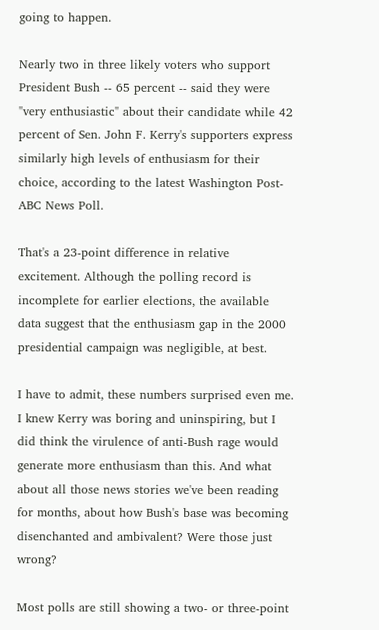going to happen.

Nearly two in three likely voters who support President Bush -- 65 percent -- said they were "very enthusiastic" about their candidate while 42 percent of Sen. John F. Kerry's supporters express similarly high levels of enthusiasm for their choice, according to the latest Washington Post-ABC News Poll.

That's a 23-point difference in relative excitement. Although the polling record is incomplete for earlier elections, the available data suggest that the enthusiasm gap in the 2000 presidential campaign was negligible, at best.

I have to admit, these numbers surprised even me. I knew Kerry was boring and uninspiring, but I did think the virulence of anti-Bush rage would generate more enthusiasm than this. And what about all those news stories we've been reading for months, about how Bush's base was becoming disenchanted and ambivalent? Were those just wrong?

Most polls are still showing a two- or three-point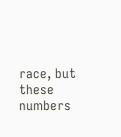race, but these numbers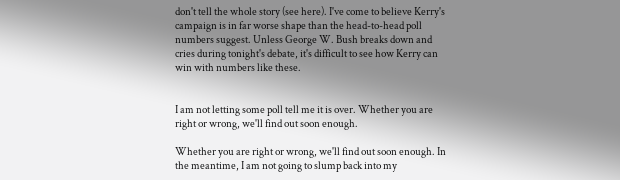don't tell the whole story (see here). I've come to believe Kerry's campaign is in far worse shape than the head-to-head poll numbers suggest. Unless George W. Bush breaks down and cries during tonight's debate, it's difficult to see how Kerry can win with numbers like these.


I am not letting some poll tell me it is over. Whether you are right or wrong, we'll find out soon enough.

Whether you are right or wrong, we'll find out soon enough. In the meantime, I am not going to slump back into my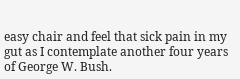easy chair and feel that sick pain in my gut as I contemplate another four years of George W. Bush.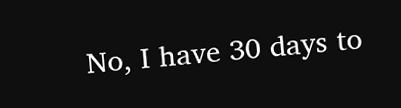No, I have 30 days to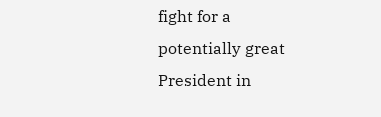fight for a potentially great President in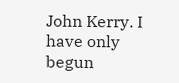John Kerry. I have only begun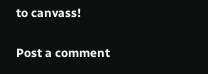to canvass!

Post a comment